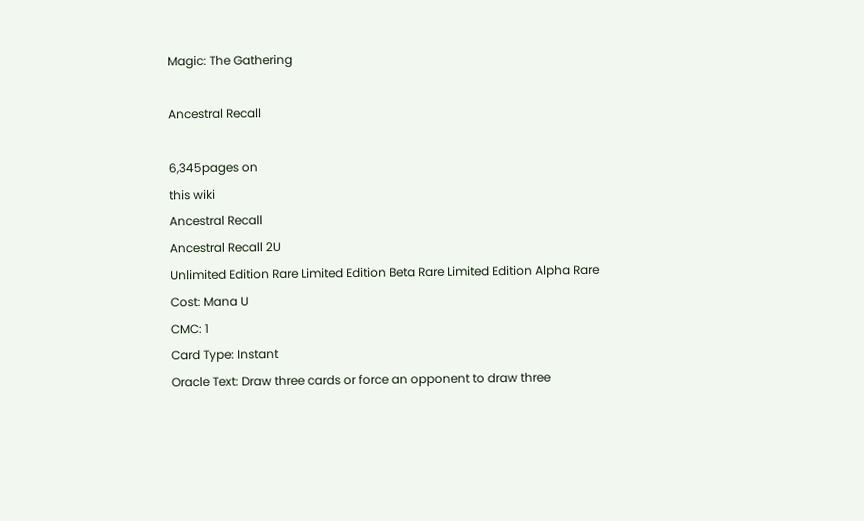Magic: The Gathering

Ancestral Recall

6,345pages on
this wiki
Ancestral Recall
Ancestral Recall 2U
Unlimited Edition Rare Limited Edition Beta Rare Limited Edition Alpha Rare
Cost: Mana U
CMC: 1
Card Type: Instant
Oracle Text: Draw three cards or force an opponent to draw three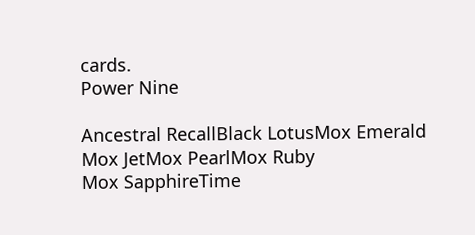cards.
Power Nine

Ancestral RecallBlack LotusMox Emerald
Mox JetMox PearlMox Ruby
Mox SapphireTime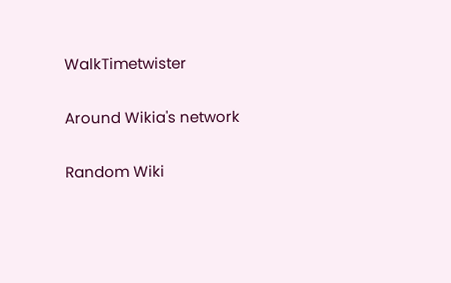WalkTimetwister

Around Wikia's network

Random Wiki